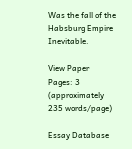Was the fall of the Habsburg Empire Inevitable.

View Paper
Pages: 3
(approximately 235 words/page)

Essay Database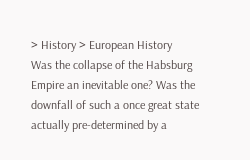> History > European History
Was the collapse of the Habsburg Empire an inevitable one? Was the downfall of such a once great state actually pre-determined by a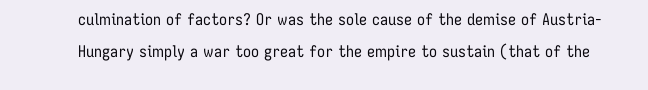culmination of factors? Or was the sole cause of the demise of Austria-Hungary simply a war too great for the empire to sustain (that of the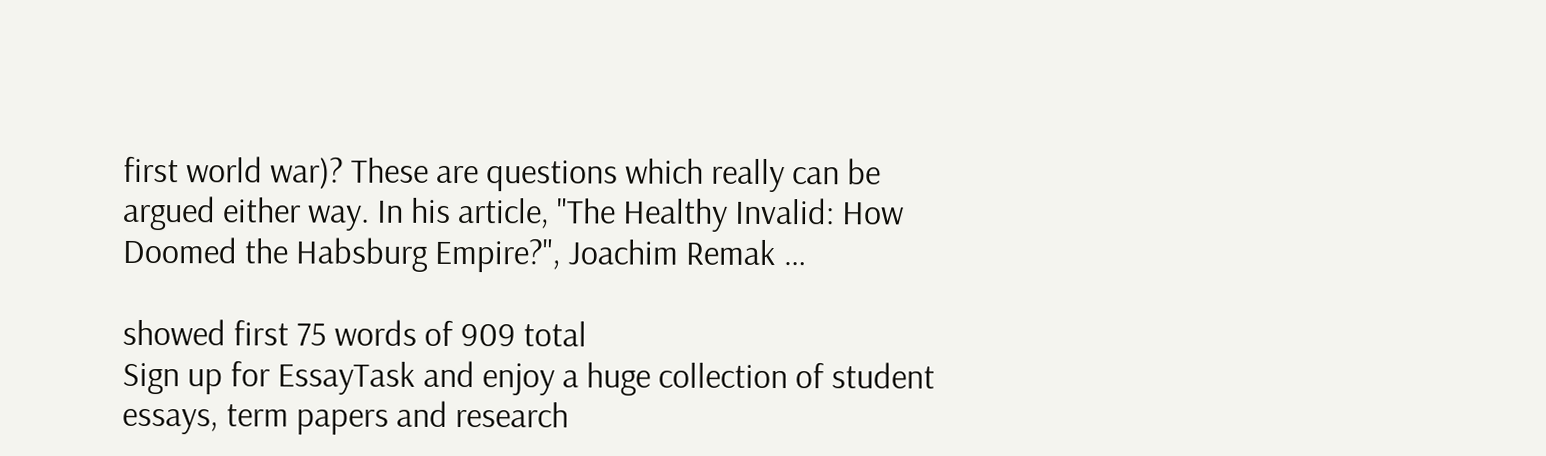first world war)? These are questions which really can be argued either way. In his article, "The Healthy Invalid: How Doomed the Habsburg Empire?", Joachim Remak …

showed first 75 words of 909 total
Sign up for EssayTask and enjoy a huge collection of student essays, term papers and research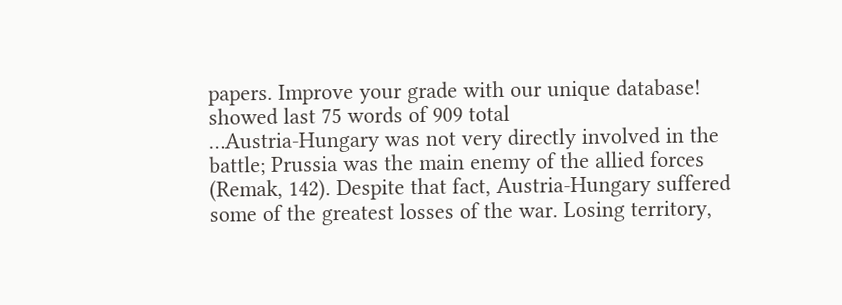papers. Improve your grade with our unique database!
showed last 75 words of 909 total
…Austria-Hungary was not very directly involved in the battle; Prussia was the main enemy of the allied forces (Remak, 142). Despite that fact, Austria-Hungary suffered some of the greatest losses of the war. Losing territory,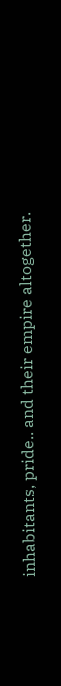inhabitants, pride.. and their empire altogether.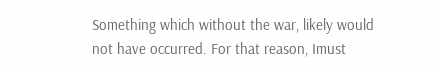Something which without the war, likely would not have occurred. For that reason, Imust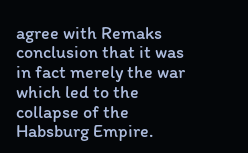agree with Remaks conclusion that it was in fact merely the war which led to the collapse of the Habsburg Empire.